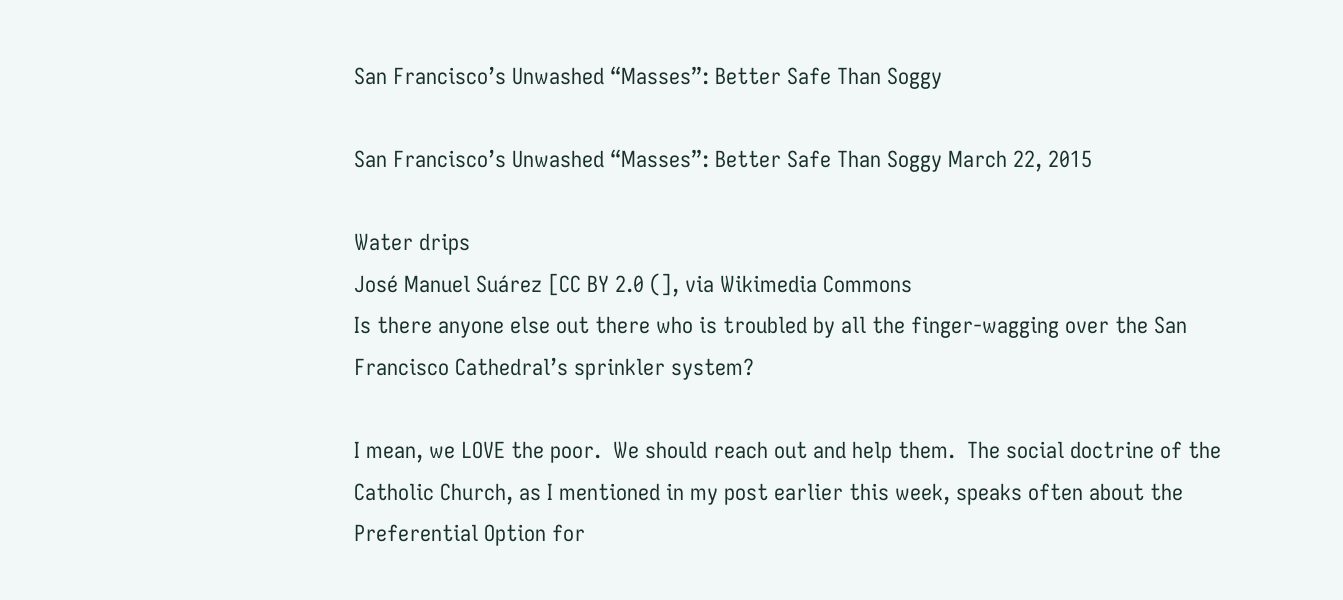San Francisco’s Unwashed “Masses”: Better Safe Than Soggy

San Francisco’s Unwashed “Masses”: Better Safe Than Soggy March 22, 2015

Water drips
José Manuel Suárez [CC BY 2.0 (], via Wikimedia Commons
Is there anyone else out there who is troubled by all the finger-wagging over the San Francisco Cathedral’s sprinkler system?

I mean, we LOVE the poor.  We should reach out and help them.  The social doctrine of the Catholic Church, as I mentioned in my post earlier this week, speaks often about the Preferential Option for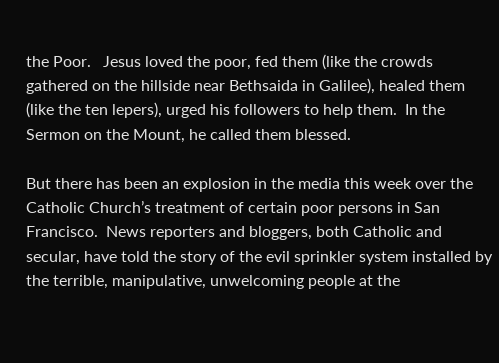the Poor.   Jesus loved the poor, fed them (like the crowds gathered on the hillside near Bethsaida in Galilee), healed them (like the ten lepers), urged his followers to help them.  In the Sermon on the Mount, he called them blessed.

But there has been an explosion in the media this week over the Catholic Church’s treatment of certain poor persons in San Francisco.  News reporters and bloggers, both Catholic and secular, have told the story of the evil sprinkler system installed by the terrible, manipulative, unwelcoming people at the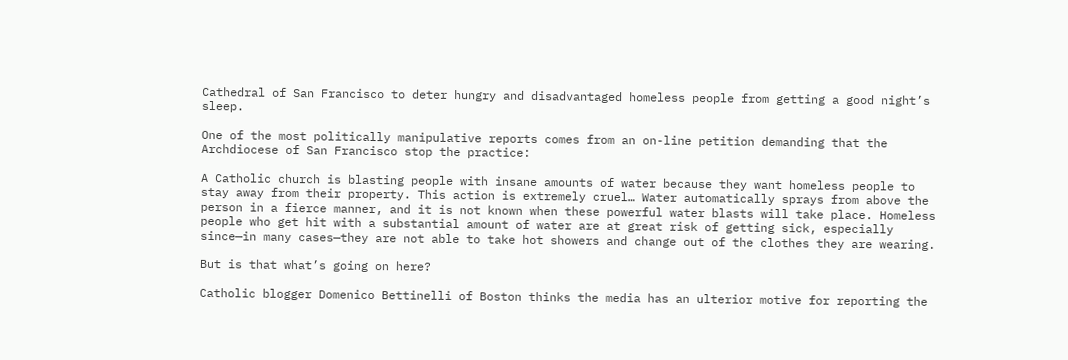Cathedral of San Francisco to deter hungry and disadvantaged homeless people from getting a good night’s sleep.

One of the most politically manipulative reports comes from an on-line petition demanding that the Archdiocese of San Francisco stop the practice:

A Catholic church is blasting people with insane amounts of water because they want homeless people to stay away from their property. This action is extremely cruel… Water automatically sprays from above the person in a fierce manner, and it is not known when these powerful water blasts will take place. Homeless people who get hit with a substantial amount of water are at great risk of getting sick, especially since—in many cases—they are not able to take hot showers and change out of the clothes they are wearing.

But is that what’s going on here?

Catholic blogger Domenico Bettinelli of Boston thinks the media has an ulterior motive for reporting the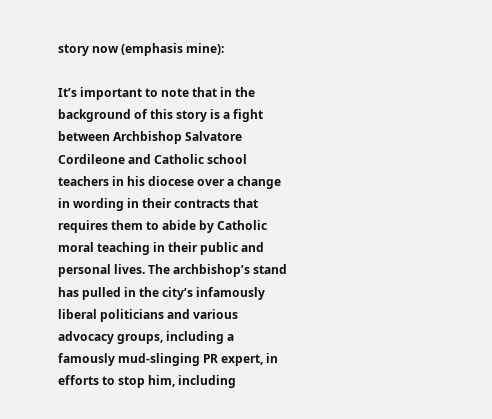story now (emphasis mine):

It’s important to note that in the background of this story is a fight between Archbishop Salvatore Cordileone and Catholic school teachers in his diocese over a change in wording in their contracts that requires them to abide by Catholic moral teaching in their public and personal lives. The archbishop’s stand has pulled in the city’s infamously liberal politicians and various advocacy groups, including a famously mud-slinging PR expert, in efforts to stop him, including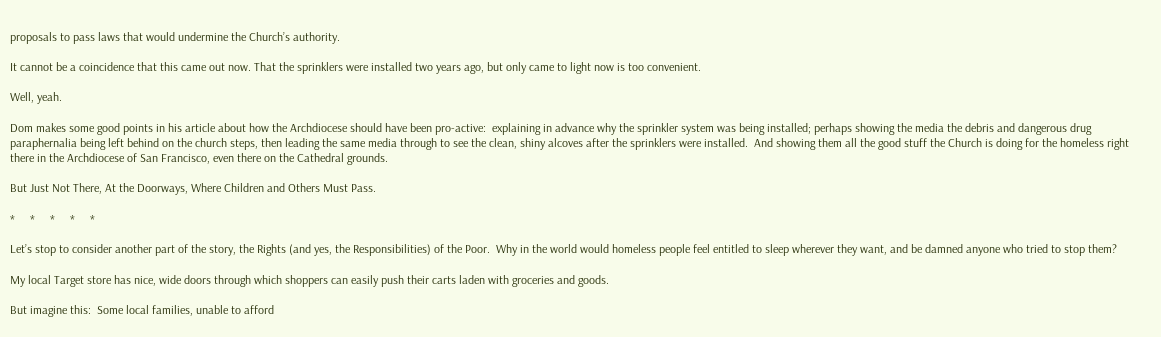proposals to pass laws that would undermine the Church’s authority.

It cannot be a coincidence that this came out now. That the sprinklers were installed two years ago, but only came to light now is too convenient.

Well, yeah.

Dom makes some good points in his article about how the Archdiocese should have been pro-active:  explaining in advance why the sprinkler system was being installed; perhaps showing the media the debris and dangerous drug paraphernalia being left behind on the church steps, then leading the same media through to see the clean, shiny alcoves after the sprinklers were installed.  And showing them all the good stuff the Church is doing for the homeless right there in the Archdiocese of San Francisco, even there on the Cathedral grounds.

But Just Not There, At the Doorways, Where Children and Others Must Pass.

*     *     *     *     *

Let’s stop to consider another part of the story, the Rights (and yes, the Responsibilities) of the Poor.  Why in the world would homeless people feel entitled to sleep wherever they want, and be damned anyone who tried to stop them?

My local Target store has nice, wide doors through which shoppers can easily push their carts laden with groceries and goods.

But imagine this:  Some local families, unable to afford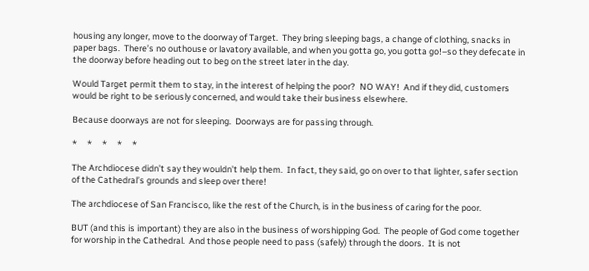housing any longer, move to the doorway of Target.  They bring sleeping bags, a change of clothing, snacks in paper bags.  There’s no outhouse or lavatory available, and when you gotta go, you gotta go!–so they defecate in the doorway before heading out to beg on the street later in the day.

Would Target permit them to stay, in the interest of helping the poor?  NO WAY!  And if they did, customers would be right to be seriously concerned, and would take their business elsewhere.

Because doorways are not for sleeping.  Doorways are for passing through.

*     *     *     *     *

The Archdiocese didn’t say they wouldn’t help them.  In fact, they said, go on over to that lighter, safer section of the Cathedral’s grounds and sleep over there!

The archdiocese of San Francisco, like the rest of the Church, is in the business of caring for the poor.

BUT (and this is important) they are also in the business of worshipping God.  The people of God come together for worship in the Cathedral.  And those people need to pass (safely) through the doors.  It is not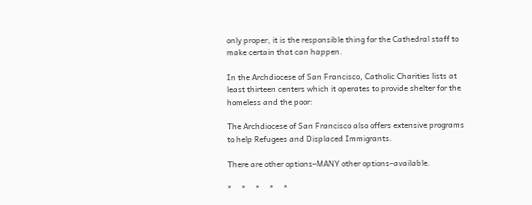only proper, it is the responsible thing for the Cathedral staff to make certain that can happen.

In the Archdiocese of San Francisco, Catholic Charities lists at least thirteen centers which it operates to provide shelter for the homeless and the poor:

The Archdiocese of San Francisco also offers extensive programs to help Refugees and Displaced Immigrants.

There are other options–MANY other options–available.

*     *     *     *     *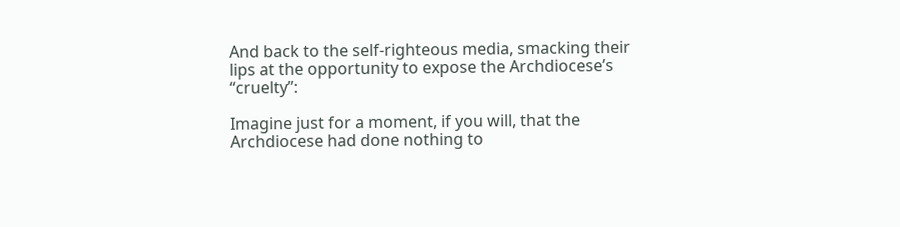And back to the self-righteous media, smacking their lips at the opportunity to expose the Archdiocese’s “cruelty”:

Imagine just for a moment, if you will, that the Archdiocese had done nothing to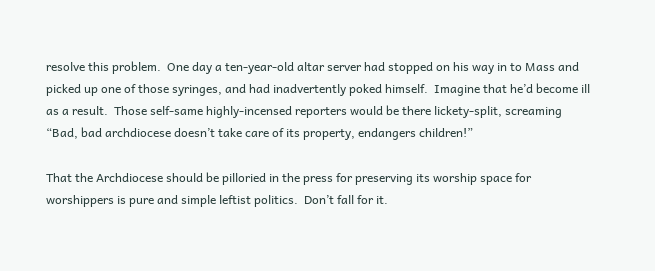resolve this problem.  One day a ten-year-old altar server had stopped on his way in to Mass and picked up one of those syringes, and had inadvertently poked himself.  Imagine that he’d become ill as a result.  Those self-same highly-incensed reporters would be there lickety-split, screaming “Bad, bad archdiocese doesn’t take care of its property, endangers children!”

That the Archdiocese should be pilloried in the press for preserving its worship space for worshippers is pure and simple leftist politics.  Don’t fall for it.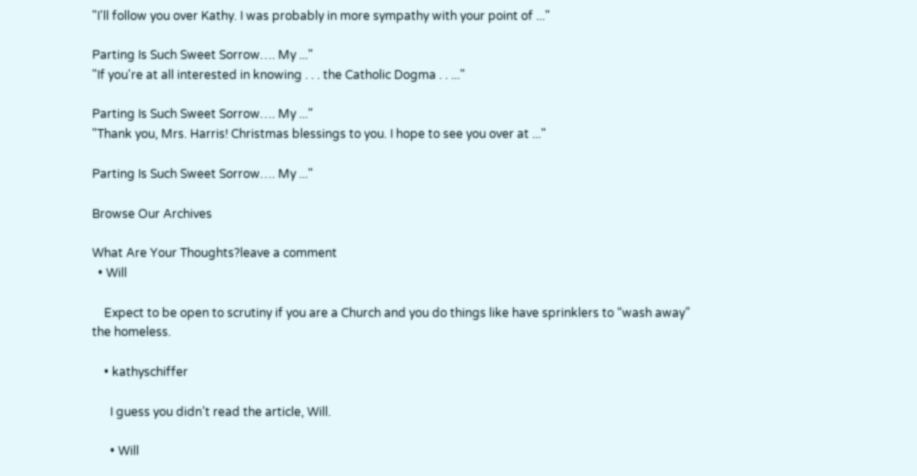"I'll follow you over Kathy. I was probably in more sympathy with your point of ..."

Parting Is Such Sweet Sorrow…. My ..."
"If you're at all interested in knowing . . . the Catholic Dogma . . ..."

Parting Is Such Sweet Sorrow…. My ..."
"Thank you, Mrs. Harris! Christmas blessings to you. I hope to see you over at ..."

Parting Is Such Sweet Sorrow…. My ..."

Browse Our Archives

What Are Your Thoughts?leave a comment
  • Will

    Expect to be open to scrutiny if you are a Church and you do things like have sprinklers to “wash away” the homeless.

    • kathyschiffer

      I guess you didn’t read the article, Will.

      • Will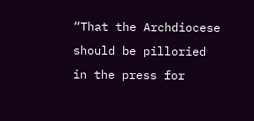“That the Archdiocese should be pilloried in the press for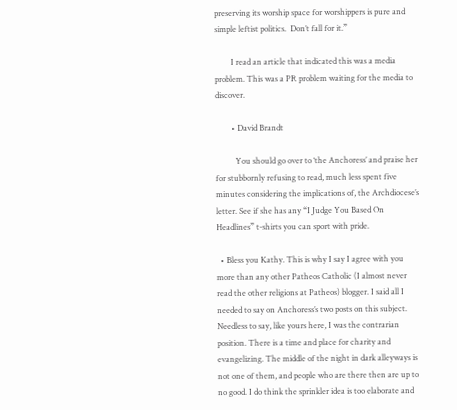preserving its worship space for worshippers is pure and simple leftist politics.  Don’t fall for it.”

        I read an article that indicated this was a media problem. This was a PR problem waiting for the media to discover.

        • David Brandt

          You should go over to ‘the Anchoress’ and praise her for stubbornly refusing to read, much less spent five minutes considering the implications of, the Archdiocese’s letter. See if she has any “I Judge You Based On Headlines” t-shirts you can sport with pride.

  • Bless you Kathy. This is why I say I agree with you more than any other Patheos Catholic (I almost never read the other religions at Patheos) blogger. I said all I needed to say on Anchoress’s two posts on this subject. Needless to say, like yours here, I was the contrarian position. There is a time and place for charity and evangelizing. The middle of the night in dark alleyways is not one of them, and people who are there then are up to no good. I do think the sprinkler idea is too elaborate and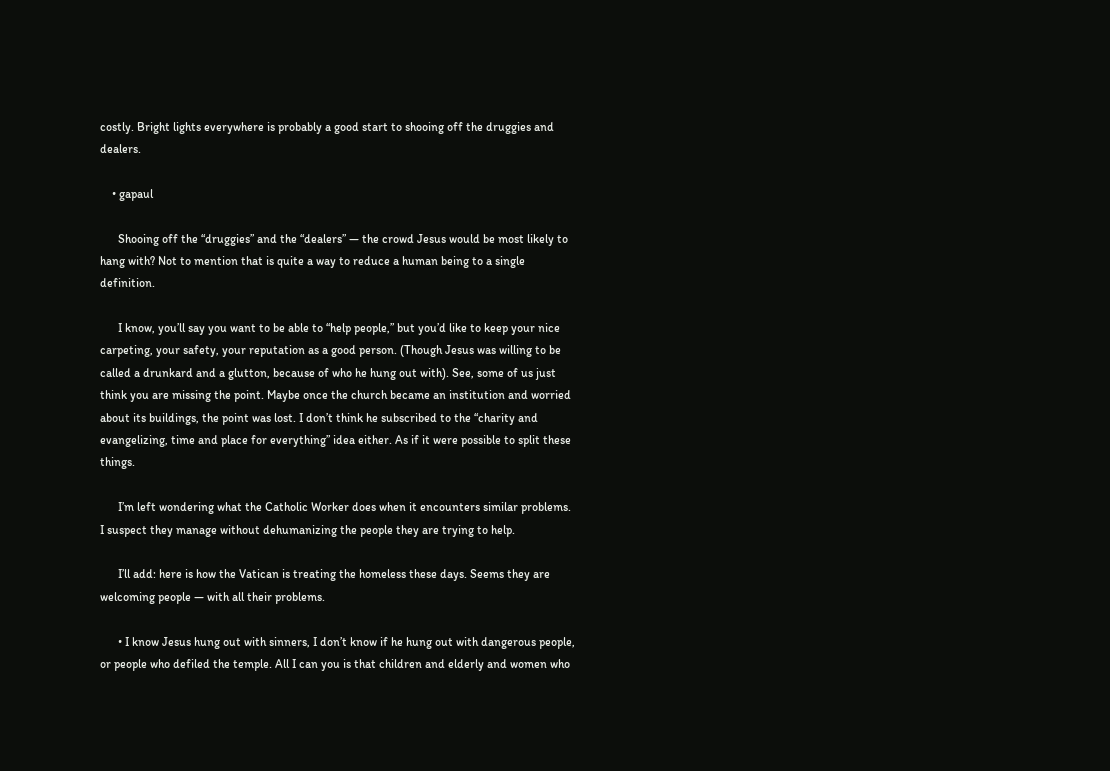costly. Bright lights everywhere is probably a good start to shooing off the druggies and dealers.

    • gapaul

      Shooing off the “druggies” and the “dealers” — the crowd Jesus would be most likely to hang with? Not to mention that is quite a way to reduce a human being to a single definition.

      I know, you’ll say you want to be able to “help people,” but you’d like to keep your nice carpeting, your safety, your reputation as a good person. (Though Jesus was willing to be called a drunkard and a glutton, because of who he hung out with). See, some of us just think you are missing the point. Maybe once the church became an institution and worried about its buildings, the point was lost. I don’t think he subscribed to the “charity and evangelizing, time and place for everything” idea either. As if it were possible to split these things.

      I’m left wondering what the Catholic Worker does when it encounters similar problems. I suspect they manage without dehumanizing the people they are trying to help.

      I’ll add: here is how the Vatican is treating the homeless these days. Seems they are welcoming people — with all their problems.

      • I know Jesus hung out with sinners, I don’t know if he hung out with dangerous people, or people who defiled the temple. All I can you is that children and elderly and women who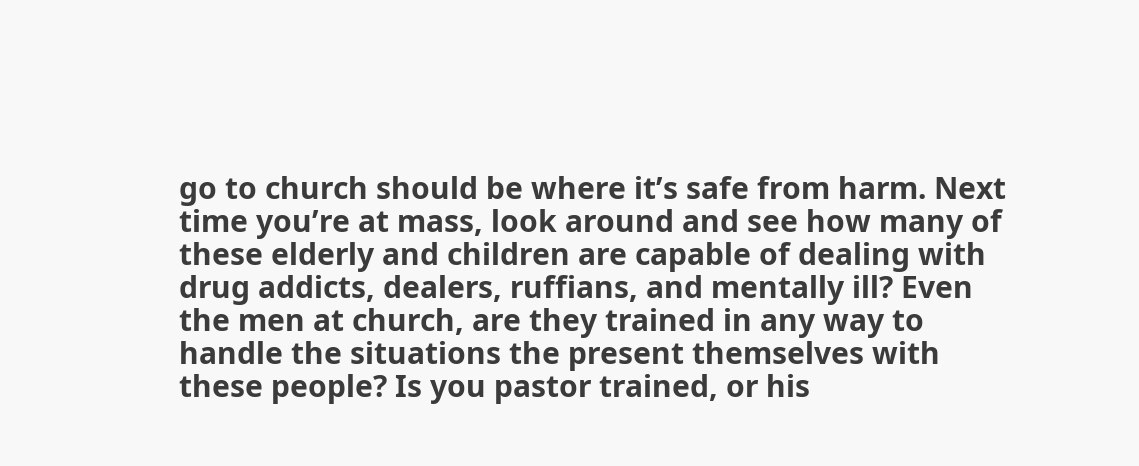go to church should be where it’s safe from harm. Next time you’re at mass, look around and see how many of these elderly and children are capable of dealing with drug addicts, dealers, ruffians, and mentally ill? Even the men at church, are they trained in any way to handle the situations the present themselves with these people? Is you pastor trained, or his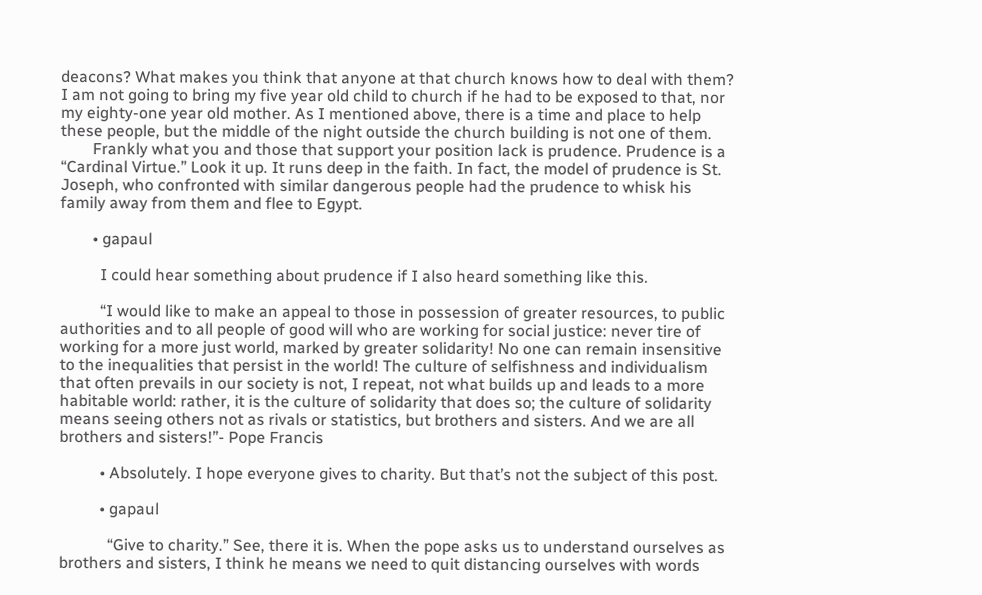deacons? What makes you think that anyone at that church knows how to deal with them? I am not going to bring my five year old child to church if he had to be exposed to that, nor my eighty-one year old mother. As I mentioned above, there is a time and place to help these people, but the middle of the night outside the church building is not one of them.
        Frankly what you and those that support your position lack is prudence. Prudence is a “Cardinal Virtue.” Look it up. It runs deep in the faith. In fact, the model of prudence is St. Joseph, who confronted with similar dangerous people had the prudence to whisk his family away from them and flee to Egypt.

        • gapaul

          I could hear something about prudence if I also heard something like this.

          “I would like to make an appeal to those in possession of greater resources, to public authorities and to all people of good will who are working for social justice: never tire of working for a more just world, marked by greater solidarity! No one can remain insensitive to the inequalities that persist in the world! The culture of selfishness and individualism that often prevails in our society is not, I repeat, not what builds up and leads to a more habitable world: rather, it is the culture of solidarity that does so; the culture of solidarity means seeing others not as rivals or statistics, but brothers and sisters. And we are all brothers and sisters!”- Pope Francis

          • Absolutely. I hope everyone gives to charity. But that’s not the subject of this post.

          • gapaul

            “Give to charity.” See, there it is. When the pope asks us to understand ourselves as brothers and sisters, I think he means we need to quit distancing ourselves with words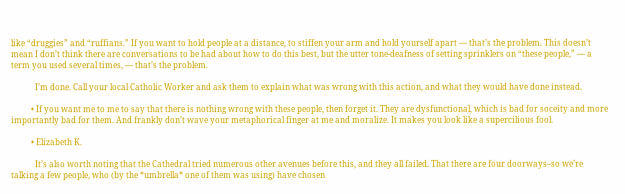like “druggies” and “ruffians.” If you want to hold people at a distance, to stiffen your arm and hold yourself apart — that’s the problem. This doesn’t mean I don’t think there are conversations to be had about how to do this best, but the utter tone-deafness of setting sprinklers on “these people,” — a term you used several times, — that’s the problem.

            I’m done. Call your local Catholic Worker and ask them to explain what was wrong with this action, and what they would have done instead.

          • If you want me to me to say that there is nothing wrong with these people, then forget it. They are dysfunctional, which is bad for soceity and more importantly bad for them. And frankly don’t wave your metaphorical finger at me and moralize. It makes you look like a supercilious fool.

          • Elizabeth K.

            It’s also worth noting that the Cathedral tried numerous other avenues before this, and they all failed. That there are four doorways–so we’re talking a few people, who (by the *umbrella* one of them was using) have chosen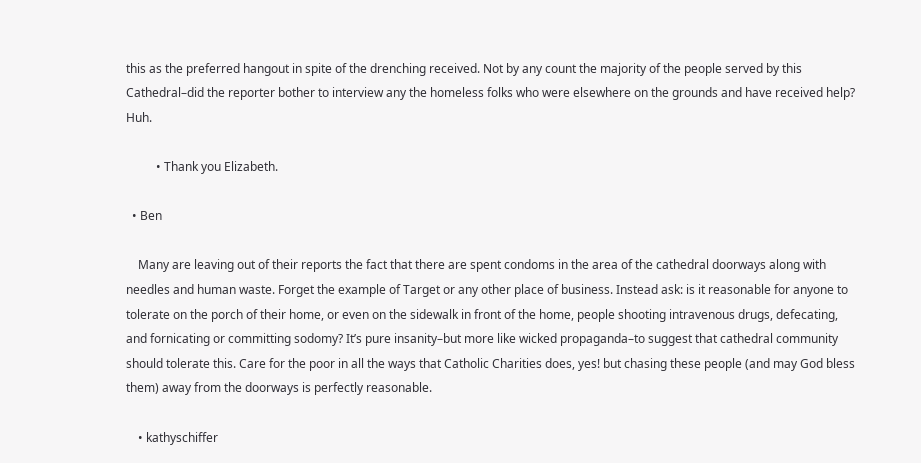this as the preferred hangout in spite of the drenching received. Not by any count the majority of the people served by this Cathedral–did the reporter bother to interview any the homeless folks who were elsewhere on the grounds and have received help? Huh.

          • Thank you Elizabeth.

  • Ben

    Many are leaving out of their reports the fact that there are spent condoms in the area of the cathedral doorways along with needles and human waste. Forget the example of Target or any other place of business. Instead ask: is it reasonable for anyone to tolerate on the porch of their home, or even on the sidewalk in front of the home, people shooting intravenous drugs, defecating, and fornicating or committing sodomy? It’s pure insanity–but more like wicked propaganda–to suggest that cathedral community should tolerate this. Care for the poor in all the ways that Catholic Charities does, yes! but chasing these people (and may God bless them) away from the doorways is perfectly reasonable.

    • kathyschiffer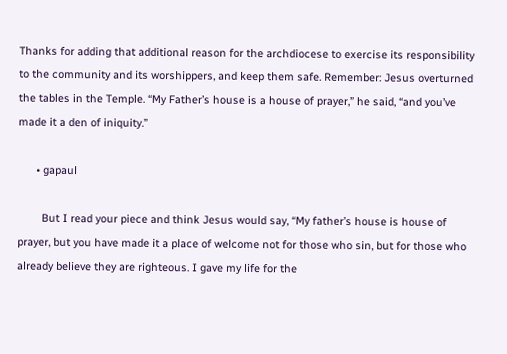Thanks for adding that additional reason for the archdiocese to exercise its responsibility to the community and its worshippers, and keep them safe. Remember: Jesus overturned the tables in the Temple. “My Father’s house is a house of prayer,” he said, “and you’ve made it a den of iniquity.”

      • gapaul

        But I read your piece and think Jesus would say, “My father’s house is house of prayer, but you have made it a place of welcome not for those who sin, but for those who already believe they are righteous. I gave my life for the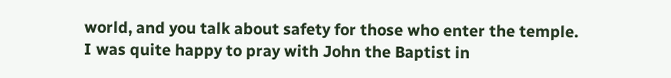world, and you talk about safety for those who enter the temple. I was quite happy to pray with John the Baptist in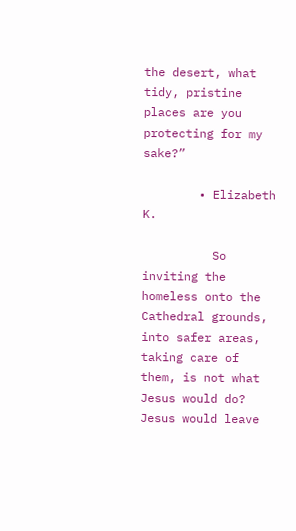the desert, what tidy, pristine places are you protecting for my sake?”

        • Elizabeth K.

          So inviting the homeless onto the Cathedral grounds, into safer areas, taking care of them, is not what Jesus would do? Jesus would leave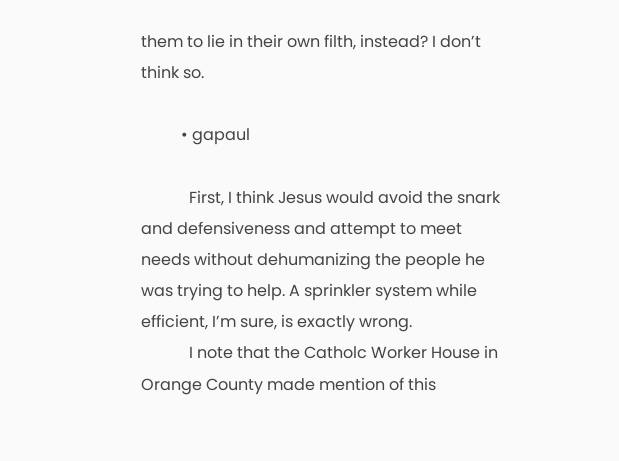them to lie in their own filth, instead? I don’t think so.

          • gapaul

            First, I think Jesus would avoid the snark and defensiveness and attempt to meet needs without dehumanizing the people he was trying to help. A sprinkler system while efficient, I’m sure, is exactly wrong.
            I note that the Catholc Worker House in Orange County made mention of this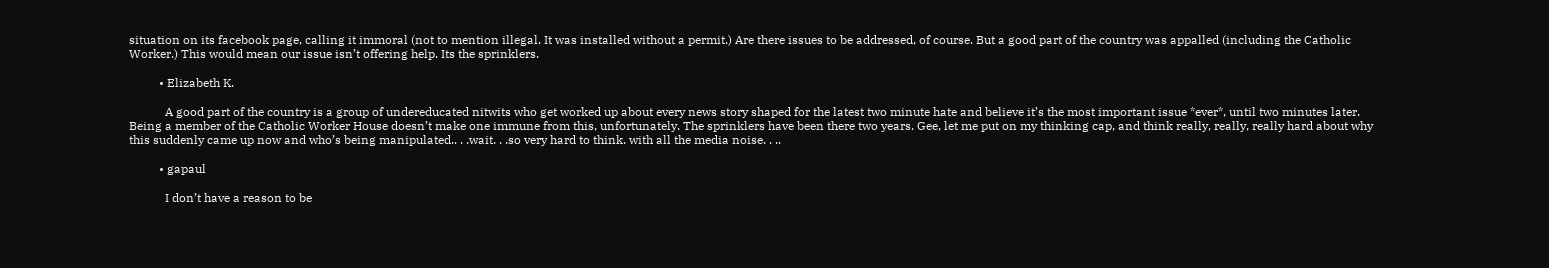situation on its facebook page, calling it immoral (not to mention illegal. It was installed without a permit.) Are there issues to be addressed, of course. But a good part of the country was appalled (including the Catholic Worker.) This would mean our issue isn’t offering help. Its the sprinklers.

          • Elizabeth K.

            A good part of the country is a group of undereducated nitwits who get worked up about every news story shaped for the latest two minute hate and believe it’s the most important issue *ever*, until two minutes later. Being a member of the Catholic Worker House doesn’t make one immune from this, unfortunately. The sprinklers have been there two years. Gee, let me put on my thinking cap, and think really, really, really hard about why this suddenly came up now and who’s being manipulated.. . .wait. . .so very hard to think. with all the media noise. . ..

          • gapaul

            I don’t have a reason to be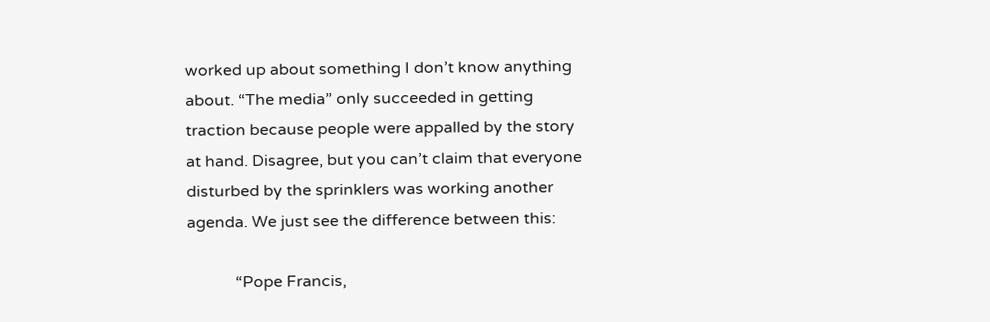worked up about something I don’t know anything about. “The media” only succeeded in getting traction because people were appalled by the story at hand. Disagree, but you can’t claim that everyone disturbed by the sprinklers was working another agenda. We just see the difference between this:

            “Pope Francis,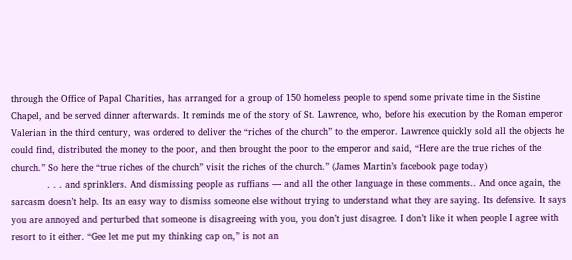through the Office of Papal Charities, has arranged for a group of 150 homeless people to spend some private time in the Sistine Chapel, and be served dinner afterwards. It reminds me of the story of St. Lawrence, who, before his execution by the Roman emperor Valerian in the third century, was ordered to deliver the “riches of the church” to the emperor. Lawrence quickly sold all the objects he could find, distributed the money to the poor, and then brought the poor to the emperor and said, “Here are the true riches of the church.” So here the “true riches of the church” visit the riches of the church.” (James Martin’s facebook page today)
            . . . and sprinklers. And dismissing people as ruffians — and all the other language in these comments.. And once again, the sarcasm doesn’t help. Its an easy way to dismiss someone else without trying to understand what they are saying. Its defensive. It says you are annoyed and perturbed that someone is disagreeing with you, you don’t just disagree. I don’t like it when people I agree with resort to it either. “Gee let me put my thinking cap on,” is not an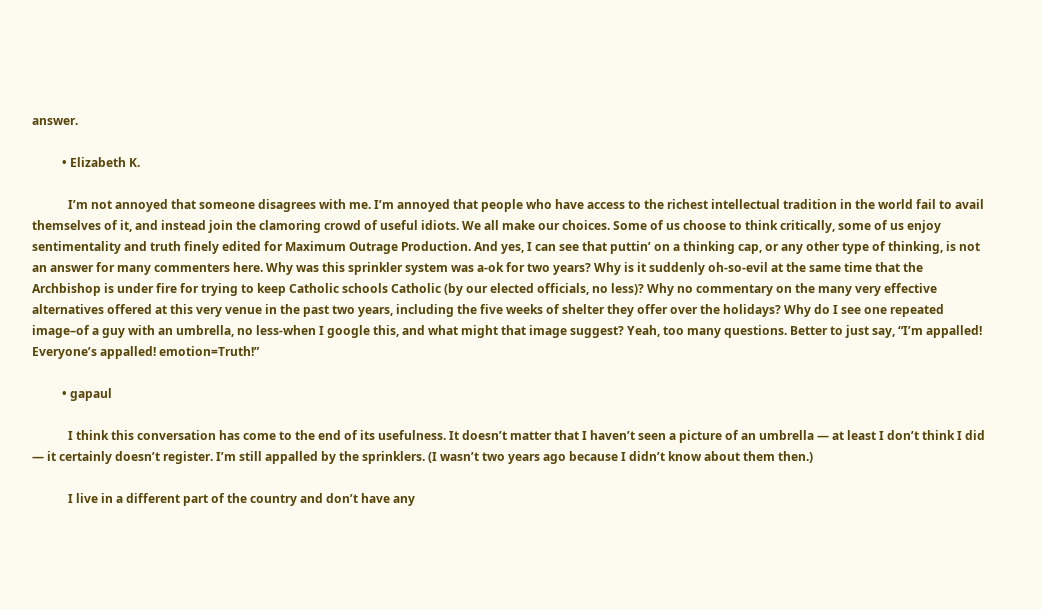answer.

          • Elizabeth K.

            I’m not annoyed that someone disagrees with me. I’m annoyed that people who have access to the richest intellectual tradition in the world fail to avail themselves of it, and instead join the clamoring crowd of useful idiots. We all make our choices. Some of us choose to think critically, some of us enjoy sentimentality and truth finely edited for Maximum Outrage Production. And yes, I can see that puttin’ on a thinking cap, or any other type of thinking, is not an answer for many commenters here. Why was this sprinkler system was a-ok for two years? Why is it suddenly oh-so-evil at the same time that the Archbishop is under fire for trying to keep Catholic schools Catholic (by our elected officials, no less)? Why no commentary on the many very effective alternatives offered at this very venue in the past two years, including the five weeks of shelter they offer over the holidays? Why do I see one repeated image–of a guy with an umbrella, no less-when I google this, and what might that image suggest? Yeah, too many questions. Better to just say, “I’m appalled! Everyone’s appalled! emotion=Truth!”

          • gapaul

            I think this conversation has come to the end of its usefulness. It doesn’t matter that I haven’t seen a picture of an umbrella — at least I don’t think I did — it certainly doesn’t register. I’m still appalled by the sprinklers. (I wasn’t two years ago because I didn’t know about them then.)

            I live in a different part of the country and don’t have any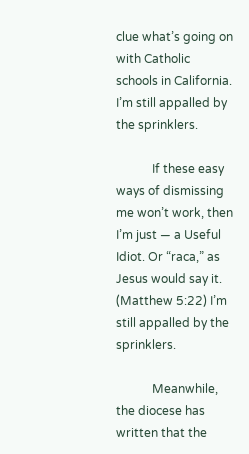clue what’s going on with Catholic schools in California. I’m still appalled by the sprinklers.

            If these easy ways of dismissing me won’t work, then I’m just — a Useful Idiot. Or “raca,” as Jesus would say it. (Matthew 5:22) I’m still appalled by the sprinklers.

            Meanwhile, the diocese has written that the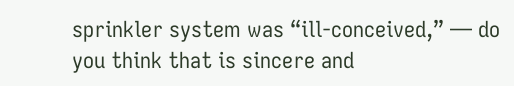sprinkler system was “ill-conceived,” — do you think that is sincere and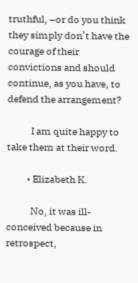truthful, –or do you think they simply don’t have the courage of their convictions and should continue, as you have, to defend the arrangement?

            I am quite happy to take them at their word.

          • Elizabeth K.

            No, it was ill-conceived because in retrospect,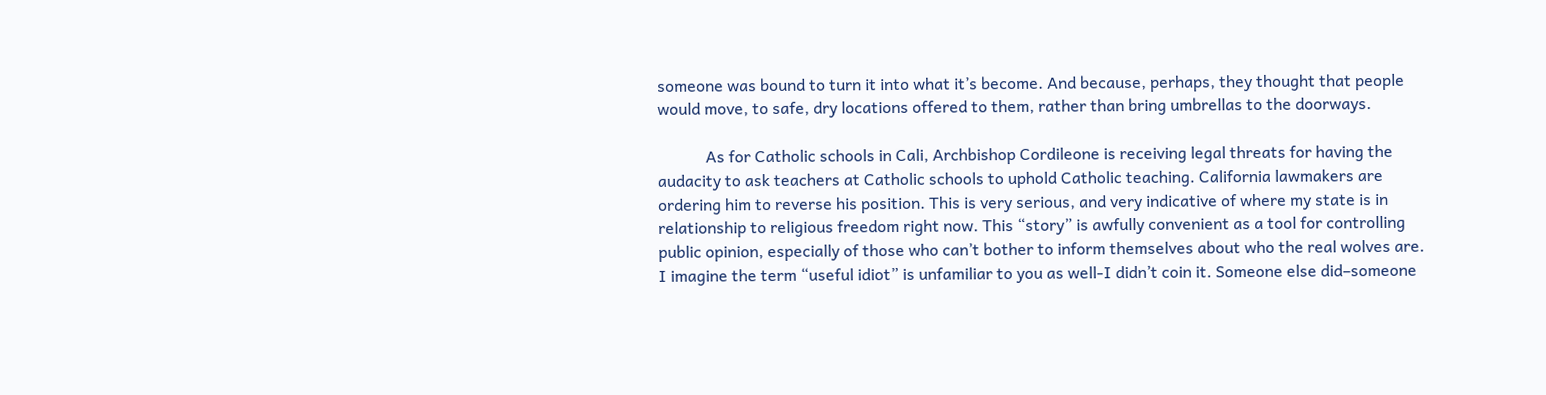someone was bound to turn it into what it’s become. And because, perhaps, they thought that people would move, to safe, dry locations offered to them, rather than bring umbrellas to the doorways.

            As for Catholic schools in Cali, Archbishop Cordileone is receiving legal threats for having the audacity to ask teachers at Catholic schools to uphold Catholic teaching. California lawmakers are ordering him to reverse his position. This is very serious, and very indicative of where my state is in relationship to religious freedom right now. This “story” is awfully convenient as a tool for controlling public opinion, especially of those who can’t bother to inform themselves about who the real wolves are. I imagine the term “useful idiot” is unfamiliar to you as well-I didn’t coin it. Someone else did–someone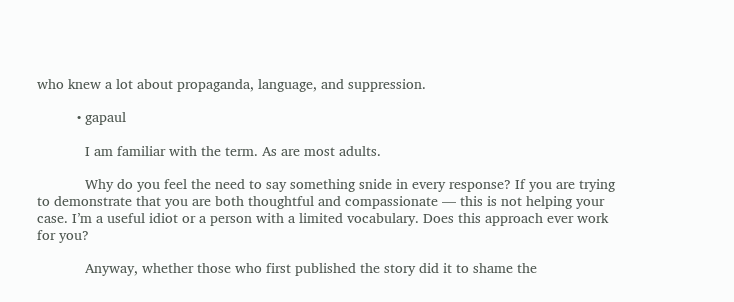who knew a lot about propaganda, language, and suppression.

          • gapaul

            I am familiar with the term. As are most adults.

            Why do you feel the need to say something snide in every response? If you are trying to demonstrate that you are both thoughtful and compassionate — this is not helping your case. I’m a useful idiot or a person with a limited vocabulary. Does this approach ever work for you?

            Anyway, whether those who first published the story did it to shame the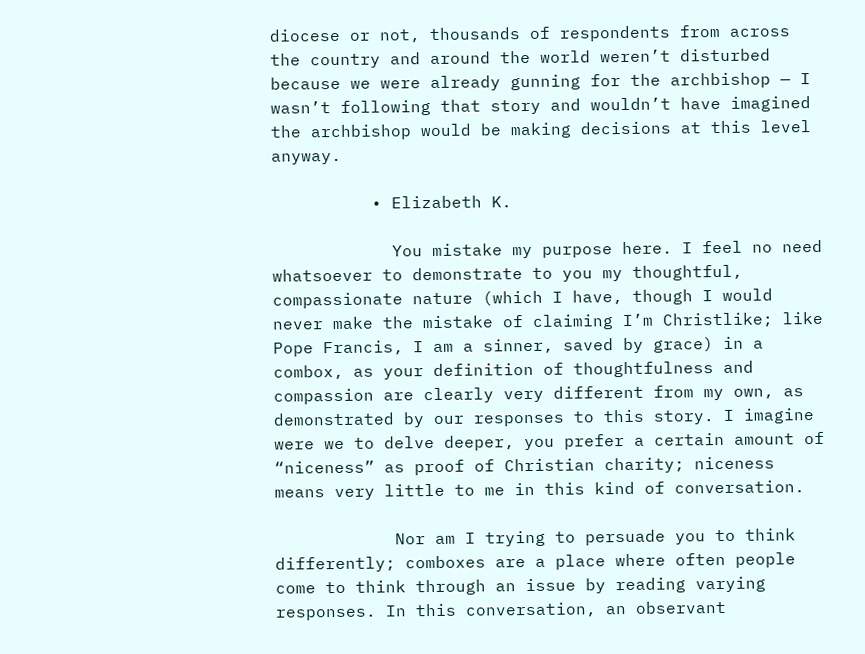diocese or not, thousands of respondents from across the country and around the world weren’t disturbed because we were already gunning for the archbishop — I wasn’t following that story and wouldn’t have imagined the archbishop would be making decisions at this level anyway.

          • Elizabeth K.

            You mistake my purpose here. I feel no need whatsoever to demonstrate to you my thoughtful, compassionate nature (which I have, though I would never make the mistake of claiming I’m Christlike; like Pope Francis, I am a sinner, saved by grace) in a combox, as your definition of thoughtfulness and compassion are clearly very different from my own, as demonstrated by our responses to this story. I imagine were we to delve deeper, you prefer a certain amount of “niceness” as proof of Christian charity; niceness means very little to me in this kind of conversation.

            Nor am I trying to persuade you to think differently; comboxes are a place where often people come to think through an issue by reading varying responses. In this conversation, an observant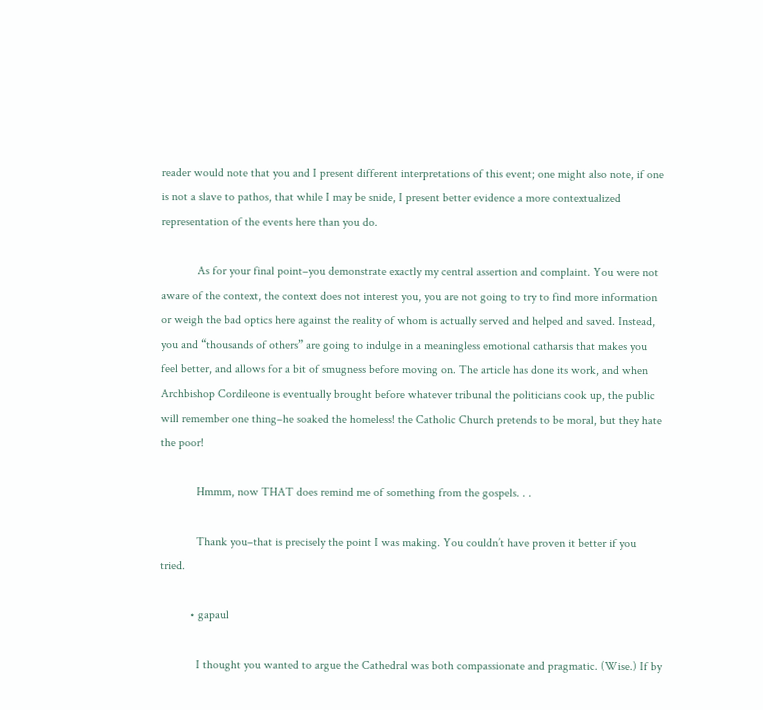reader would note that you and I present different interpretations of this event; one might also note, if one is not a slave to pathos, that while I may be snide, I present better evidence a more contextualized representation of the events here than you do.

            As for your final point–you demonstrate exactly my central assertion and complaint. You were not aware of the context, the context does not interest you, you are not going to try to find more information or weigh the bad optics here against the reality of whom is actually served and helped and saved. Instead, you and “thousands of others” are going to indulge in a meaningless emotional catharsis that makes you feel better, and allows for a bit of smugness before moving on. The article has done its work, and when Archbishop Cordileone is eventually brought before whatever tribunal the politicians cook up, the public will remember one thing–he soaked the homeless! the Catholic Church pretends to be moral, but they hate the poor!

            Hmmm, now THAT does remind me of something from the gospels. . .

            Thank you–that is precisely the point I was making. You couldn’t have proven it better if you tried.

          • gapaul

            I thought you wanted to argue the Cathedral was both compassionate and pragmatic. (Wise.) If by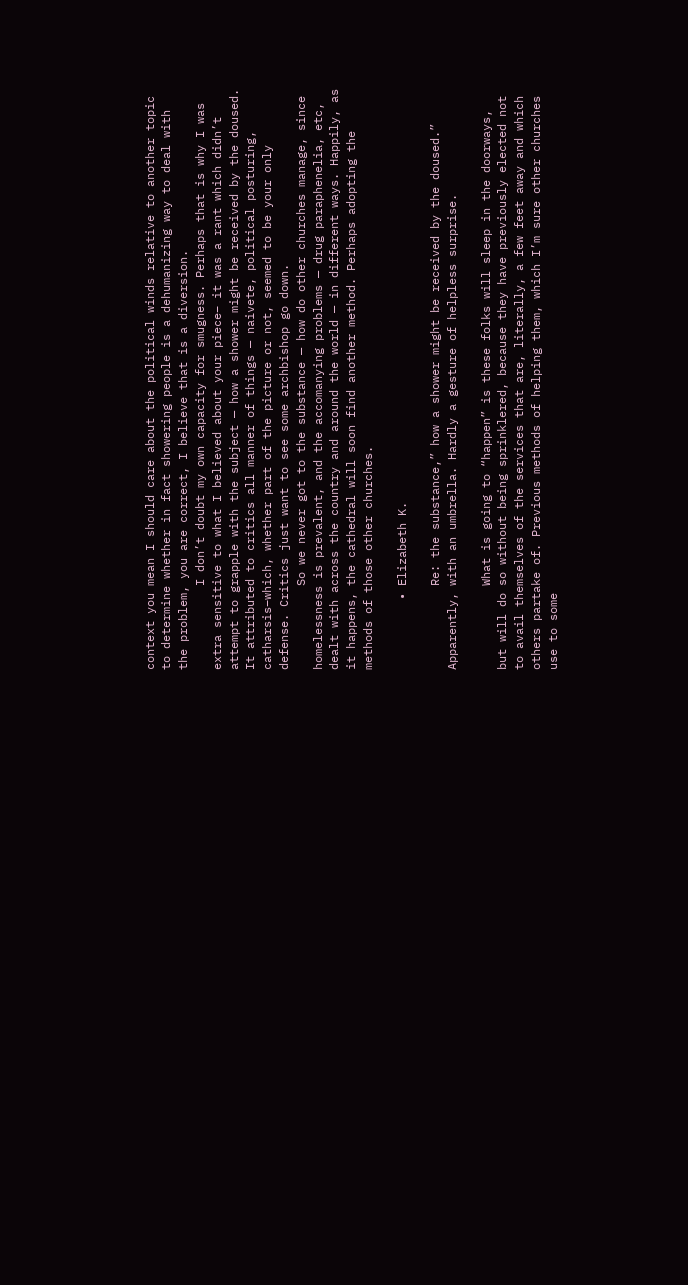context you mean I should care about the political winds relative to another topic to determine whether in fact showering people is a dehumanizing way to deal with the problem, you are correct, I believe that is a diversion.
            I don’t doubt my own capacity for smugness. Perhaps that is why I was extra sensitive to what I believed about your piece– it was a rant which didn’t attempt to grapple with the subject — how a shower might be received by the doused. It attributed to critics all manner of things — naivete, political posturing, catharsis–which, whether part of the picture or not, seemed to be your only defense. Critics just want to see some archbishop go down.
            So we never got to the substance — how do other churches manage, since homelessness is prevalent, and the accomanying problems — drug paraphenelia, etc, dealt with across the country and around the world — in different ways. Happily, as it happens, the cathedral will soon find another method. Perhaps adopting the methods of those other churches.

          • Elizabeth K.

            Re: the substance,” how a shower might be received by the doused.” Apparently, with an umbrella. Hardly a gesture of helpless surprise.

            What is going to “happen” is these folks will sleep in the doorways, but will do so without being sprinklered, because they have previously elected not to avail themselves of the services that are, literally, a few feet away and which others partake of. Previous methods of helping them, which I’m sure other churches use to some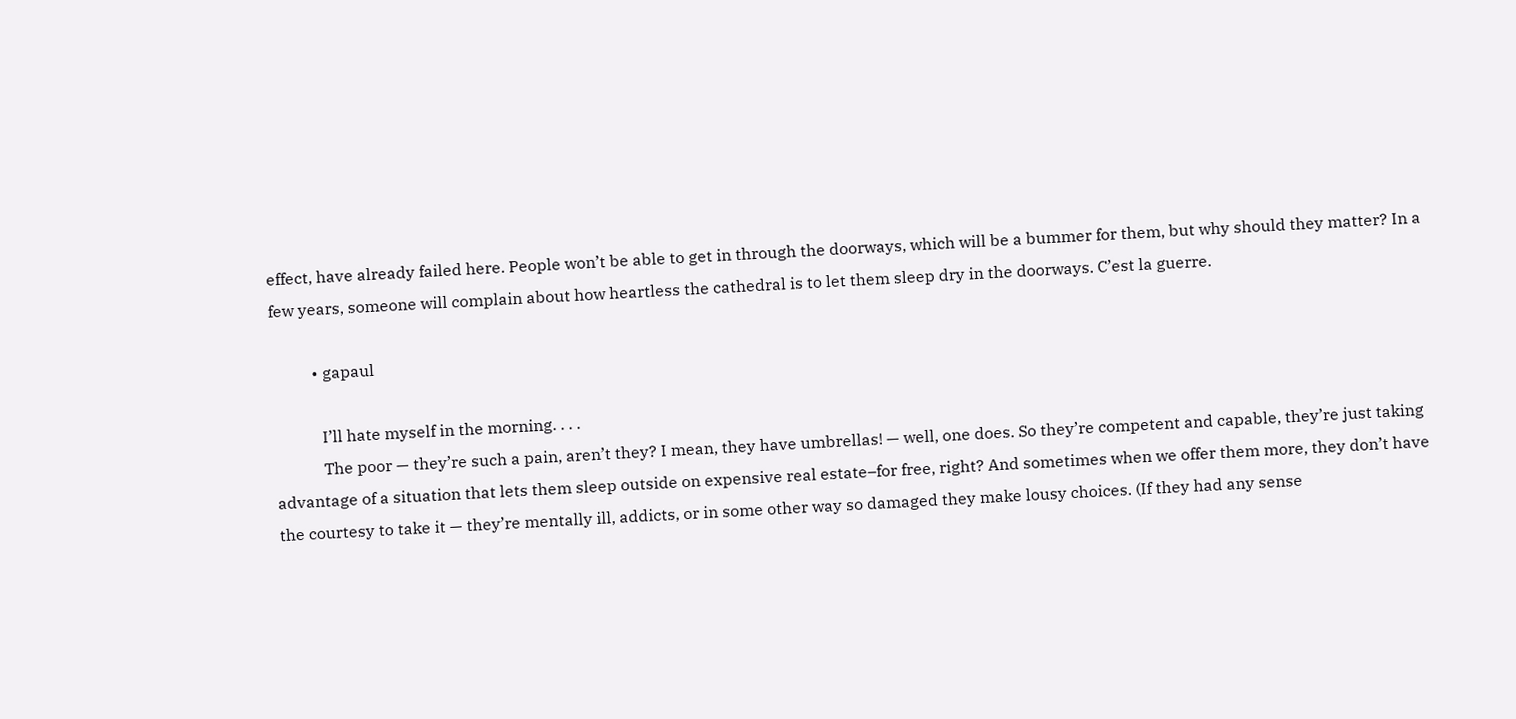effect, have already failed here. People won’t be able to get in through the doorways, which will be a bummer for them, but why should they matter? In a few years, someone will complain about how heartless the cathedral is to let them sleep dry in the doorways. C’est la guerre.

          • gapaul

            I’ll hate myself in the morning. . . .
            The poor — they’re such a pain, aren’t they? I mean, they have umbrellas! — well, one does. So they’re competent and capable, they’re just taking advantage of a situation that lets them sleep outside on expensive real estate–for free, right? And sometimes when we offer them more, they don’t have the courtesy to take it — they’re mentally ill, addicts, or in some other way so damaged they make lousy choices. (If they had any sense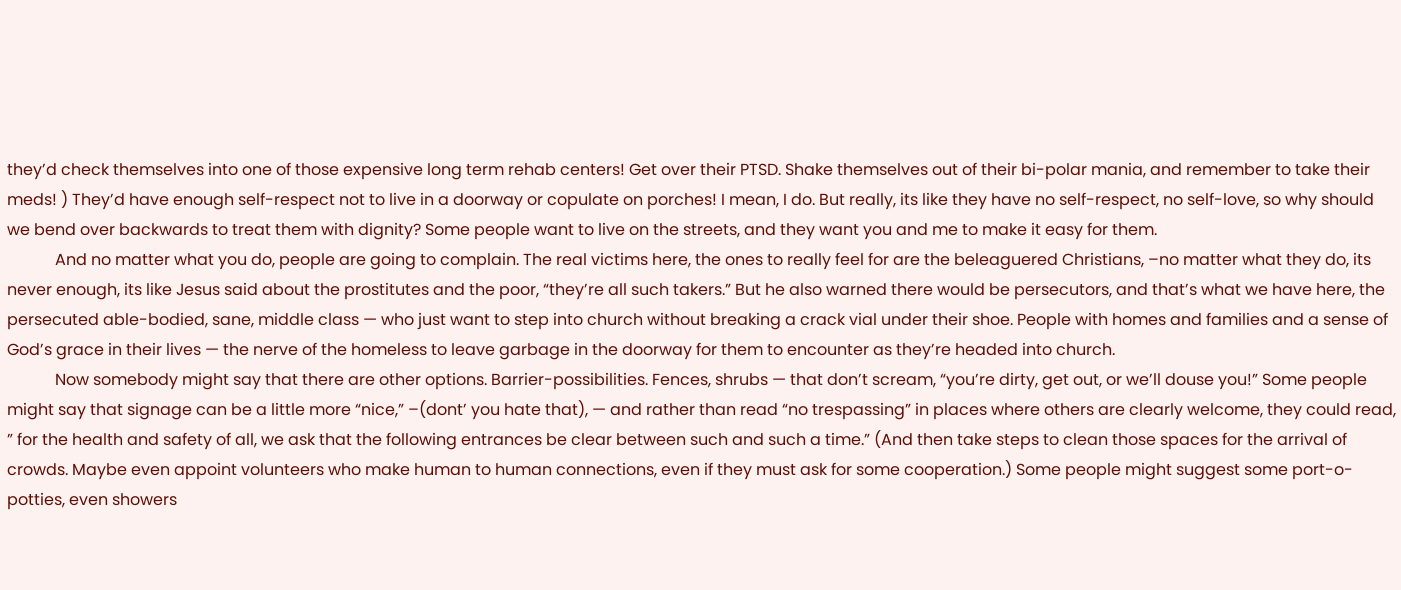they’d check themselves into one of those expensive long term rehab centers! Get over their PTSD. Shake themselves out of their bi-polar mania, and remember to take their meds! ) They’d have enough self-respect not to live in a doorway or copulate on porches! I mean, I do. But really, its like they have no self-respect, no self-love, so why should we bend over backwards to treat them with dignity? Some people want to live on the streets, and they want you and me to make it easy for them.
            And no matter what you do, people are going to complain. The real victims here, the ones to really feel for are the beleaguered Christians, –no matter what they do, its never enough, its like Jesus said about the prostitutes and the poor, “they’re all such takers.” But he also warned there would be persecutors, and that’s what we have here, the persecuted able-bodied, sane, middle class — who just want to step into church without breaking a crack vial under their shoe. People with homes and families and a sense of God’s grace in their lives — the nerve of the homeless to leave garbage in the doorway for them to encounter as they’re headed into church.
            Now somebody might say that there are other options. Barrier-possibilities. Fences, shrubs — that don’t scream, “you’re dirty, get out, or we’ll douse you!” Some people might say that signage can be a little more “nice,” –(dont’ you hate that), — and rather than read “no trespassing” in places where others are clearly welcome, they could read, ” for the health and safety of all, we ask that the following entrances be clear between such and such a time.” (And then take steps to clean those spaces for the arrival of crowds. Maybe even appoint volunteers who make human to human connections, even if they must ask for some cooperation.) Some people might suggest some port-o-potties, even showers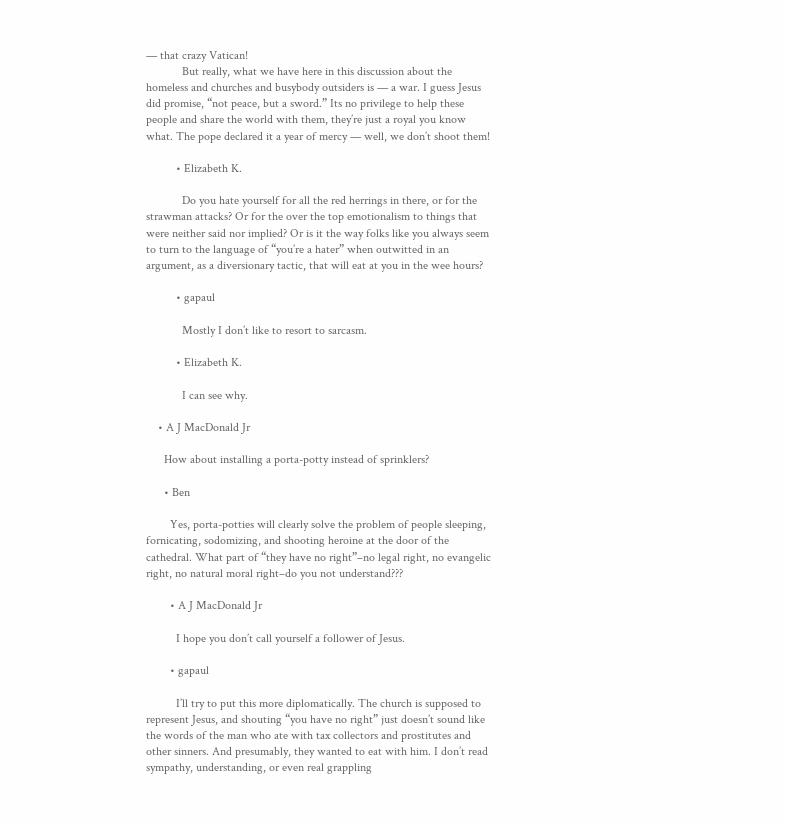— that crazy Vatican!
            But really, what we have here in this discussion about the homeless and churches and busybody outsiders is — a war. I guess Jesus did promise, “not peace, but a sword.” Its no privilege to help these people and share the world with them, they’re just a royal you know what. The pope declared it a year of mercy — well, we don’t shoot them!

          • Elizabeth K.

            Do you hate yourself for all the red herrings in there, or for the strawman attacks? Or for the over the top emotionalism to things that were neither said nor implied? Or is it the way folks like you always seem to turn to the language of “you’re a hater” when outwitted in an argument, as a diversionary tactic, that will eat at you in the wee hours?

          • gapaul

            Mostly I don’t like to resort to sarcasm.

          • Elizabeth K.

            I can see why.

    • A J MacDonald Jr

      How about installing a porta-potty instead of sprinklers?

      • Ben

        Yes, porta-potties will clearly solve the problem of people sleeping, fornicating, sodomizing, and shooting heroine at the door of the cathedral. What part of “they have no right”–no legal right, no evangelic right, no natural moral right–do you not understand???

        • A J MacDonald Jr

          I hope you don’t call yourself a follower of Jesus.

        • gapaul

          I’ll try to put this more diplomatically. The church is supposed to represent Jesus, and shouting “you have no right” just doesn’t sound like the words of the man who ate with tax collectors and prostitutes and other sinners. And presumably, they wanted to eat with him. I don’t read sympathy, understanding, or even real grappling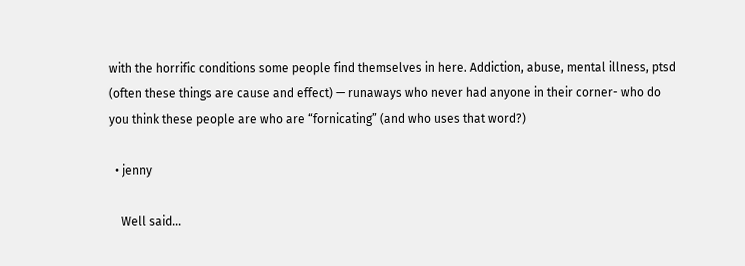with the horrific conditions some people find themselves in here. Addiction, abuse, mental illness, ptsd (often these things are cause and effect) — runaways who never had anyone in their corner- who do you think these people are who are “fornicating” (and who uses that word?)

  • jenny

    Well said…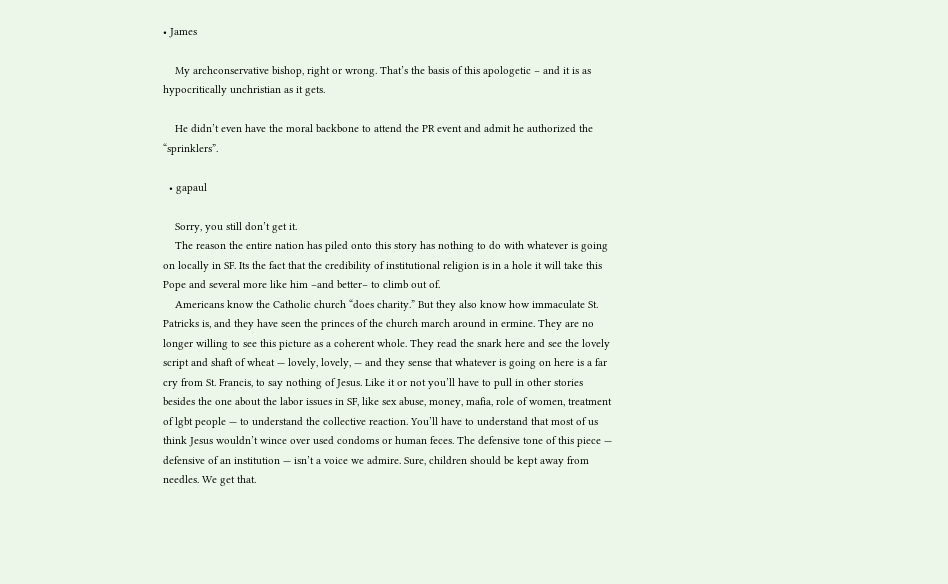• James

    My archconservative bishop, right or wrong. That’s the basis of this apologetic – and it is as hypocritically unchristian as it gets.

    He didn’t even have the moral backbone to attend the PR event and admit he authorized the “sprinklers”.

  • gapaul

    Sorry, you still don’t get it.
    The reason the entire nation has piled onto this story has nothing to do with whatever is going on locally in SF. Its the fact that the credibility of institutional religion is in a hole it will take this Pope and several more like him –and better– to climb out of.
    Americans know the Catholic church “does charity.” But they also know how immaculate St. Patricks is, and they have seen the princes of the church march around in ermine. They are no longer willing to see this picture as a coherent whole. They read the snark here and see the lovely script and shaft of wheat — lovely, lovely, — and they sense that whatever is going on here is a far cry from St. Francis, to say nothing of Jesus. Like it or not you’ll have to pull in other stories besides the one about the labor issues in SF, like sex abuse, money, mafia, role of women, treatment of lgbt people — to understand the collective reaction. You’ll have to understand that most of us think Jesus wouldn’t wince over used condoms or human feces. The defensive tone of this piece — defensive of an institution — isn’t a voice we admire. Sure, children should be kept away from needles. We get that.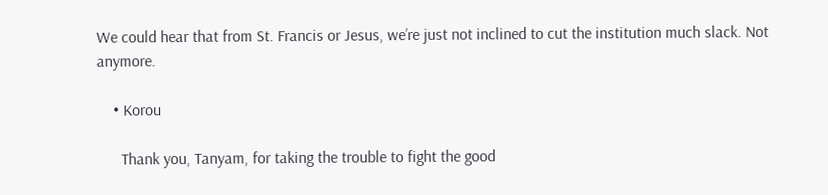We could hear that from St. Francis or Jesus, we’re just not inclined to cut the institution much slack. Not anymore.

    • Korou

      Thank you, Tanyam, for taking the trouble to fight the good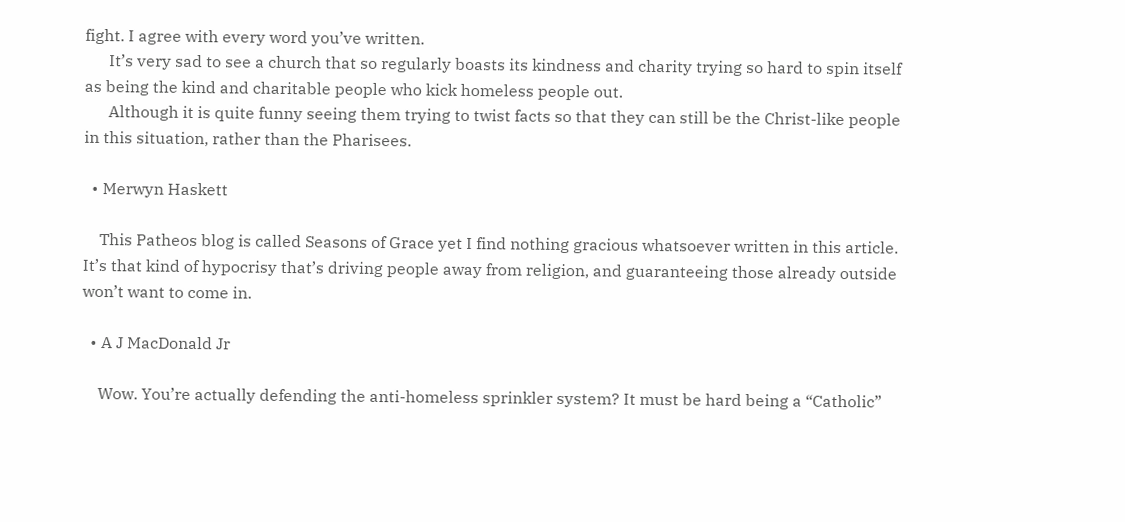fight. I agree with every word you’ve written.
      It’s very sad to see a church that so regularly boasts its kindness and charity trying so hard to spin itself as being the kind and charitable people who kick homeless people out.
      Although it is quite funny seeing them trying to twist facts so that they can still be the Christ-like people in this situation, rather than the Pharisees.

  • Merwyn Haskett

    This Patheos blog is called Seasons of Grace yet I find nothing gracious whatsoever written in this article. It’s that kind of hypocrisy that’s driving people away from religion, and guaranteeing those already outside won’t want to come in.

  • A J MacDonald Jr

    Wow. You’re actually defending the anti-homeless sprinkler system? It must be hard being a “Catholic”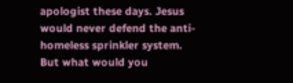apologist these days. Jesus would never defend the anti-homeless sprinkler system. But what would you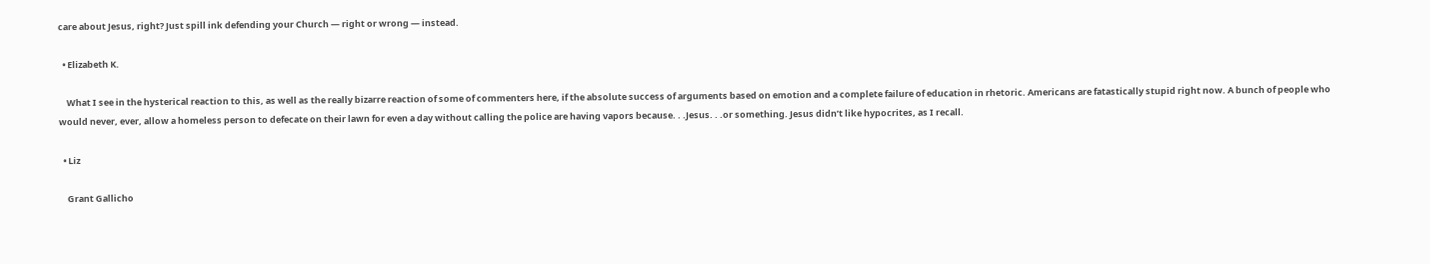care about Jesus, right? Just spill ink defending your Church — right or wrong — instead.

  • Elizabeth K.

    What I see in the hysterical reaction to this, as well as the really bizarre reaction of some of commenters here, if the absolute success of arguments based on emotion and a complete failure of education in rhetoric. Americans are fatastically stupid right now. A bunch of people who would never, ever, allow a homeless person to defecate on their lawn for even a day without calling the police are having vapors because. . .Jesus. . .or something. Jesus didn’t like hypocrites, as I recall.

  • Liz

    Grant Gallicho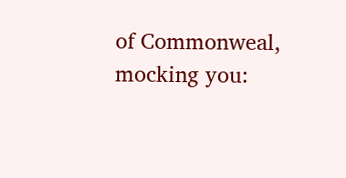of Commonweal, mocking you: